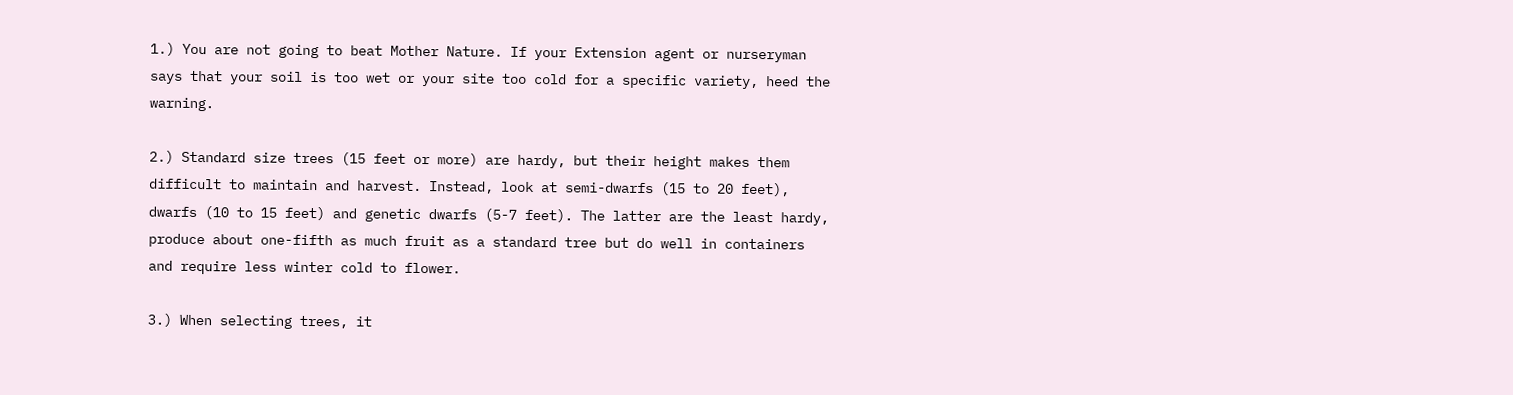1.) You are not going to beat Mother Nature. If your Extension agent or nurseryman says that your soil is too wet or your site too cold for a specific variety, heed the warning.

2.) Standard size trees (15 feet or more) are hardy, but their height makes them difficult to maintain and harvest. Instead, look at semi-dwarfs (15 to 20 feet), dwarfs (10 to 15 feet) and genetic dwarfs (5-7 feet). The latter are the least hardy, produce about one-fifth as much fruit as a standard tree but do well in containers and require less winter cold to flower.

3.) When selecting trees, it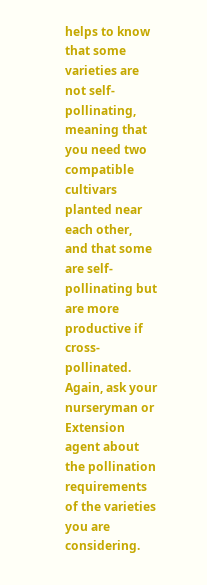helps to know that some varieties are not self-pollinating, meaning that you need two compatible cultivars planted near each other, and that some are self-pollinating but are more productive if cross-pollinated. Again, ask your nurseryman or Extension agent about the pollination requirements of the varieties you are considering.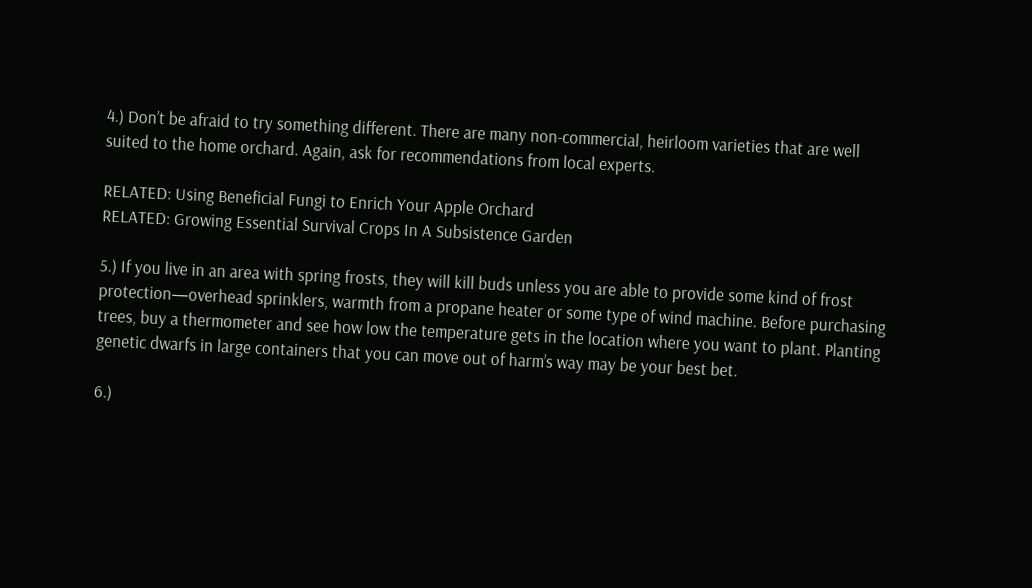4.) Don’t be afraid to try something different. There are many non-commercial, heirloom varieties that are well suited to the home orchard. Again, ask for recommendations from local experts.

RELATED: Using Beneficial Fungi to Enrich Your Apple Orchard
RELATED: Growing Essential Survival Crops In A Subsistence Garden

5.) If you live in an area with spring frosts, they will kill buds unless you are able to provide some kind of frost protection—overhead sprinklers, warmth from a propane heater or some type of wind machine. Before purchasing trees, buy a thermometer and see how low the temperature gets in the location where you want to plant. Planting genetic dwarfs in large containers that you can move out of harm’s way may be your best bet.

6.)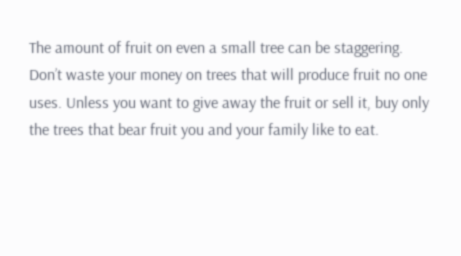The amount of fruit on even a small tree can be staggering. Don’t waste your money on trees that will produce fruit no one uses. Unless you want to give away the fruit or sell it, buy only the trees that bear fruit you and your family like to eat.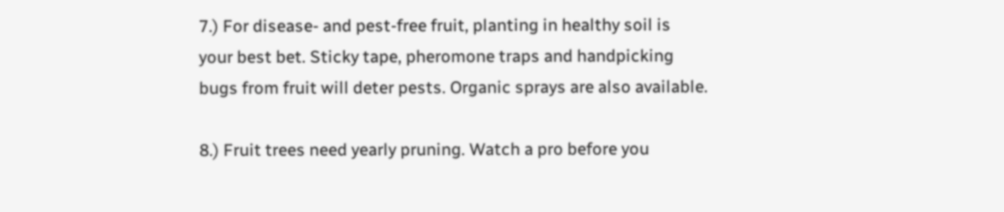7.) For disease- and pest-free fruit, planting in healthy soil is your best bet. Sticky tape, pheromone traps and handpicking bugs from fruit will deter pests. Organic sprays are also available.

8.) Fruit trees need yearly pruning. Watch a pro before you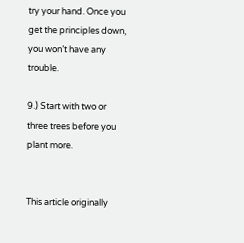try your hand. Once you get the principles down, you won’t have any trouble.

9.) Start with two or three trees before you plant more.


This article originally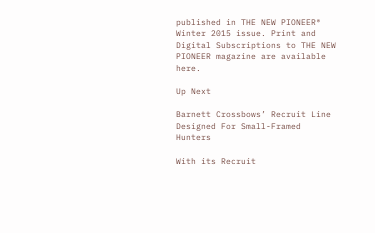published in THE NEW PIONEER® Winter 2015 issue. Print and Digital Subscriptions to THE NEW PIONEER magazine are available here.

Up Next

Barnett Crossbows’ Recruit Line Designed For Small-Framed Hunters

With its Recruit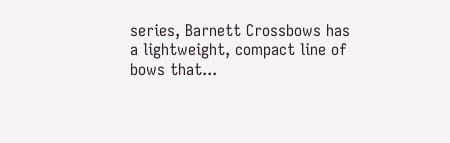series, Barnett Crossbows has a lightweight, compact line of bows that...